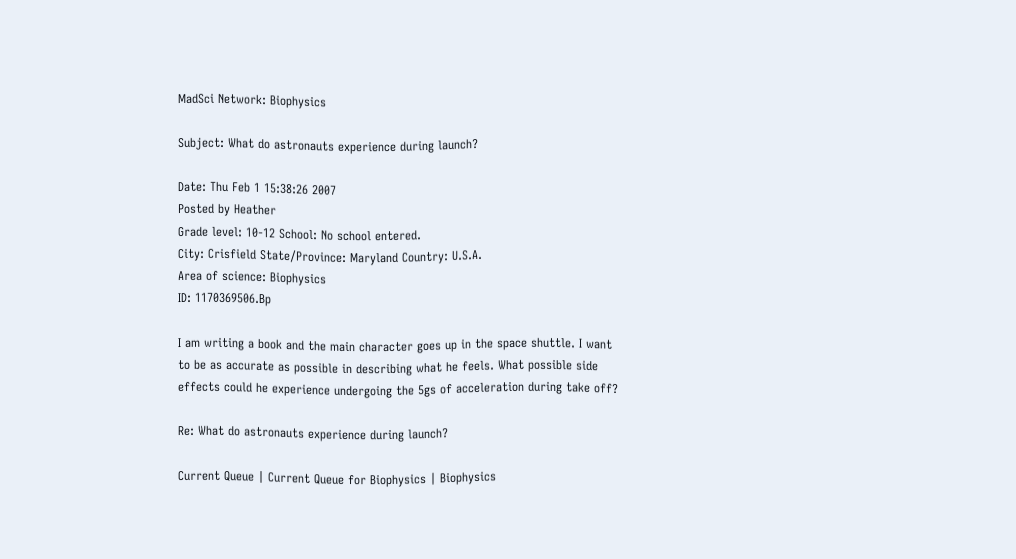MadSci Network: Biophysics

Subject: What do astronauts experience during launch?

Date: Thu Feb 1 15:38:26 2007
Posted by Heather
Grade level: 10-12 School: No school entered.
City: Crisfield State/Province: Maryland Country: U.S.A.
Area of science: Biophysics
ID: 1170369506.Bp

I am writing a book and the main character goes up in the space shuttle. I want
to be as accurate as possible in describing what he feels. What possible side
effects could he experience undergoing the 5gs of acceleration during take off?

Re: What do astronauts experience during launch?

Current Queue | Current Queue for Biophysics | Biophysics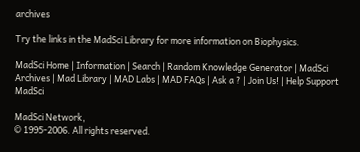archives

Try the links in the MadSci Library for more information on Biophysics.

MadSci Home | Information | Search | Random Knowledge Generator | MadSci Archives | Mad Library | MAD Labs | MAD FAQs | Ask a ? | Join Us! | Help Support MadSci

MadSci Network,
© 1995-2006. All rights reserved.